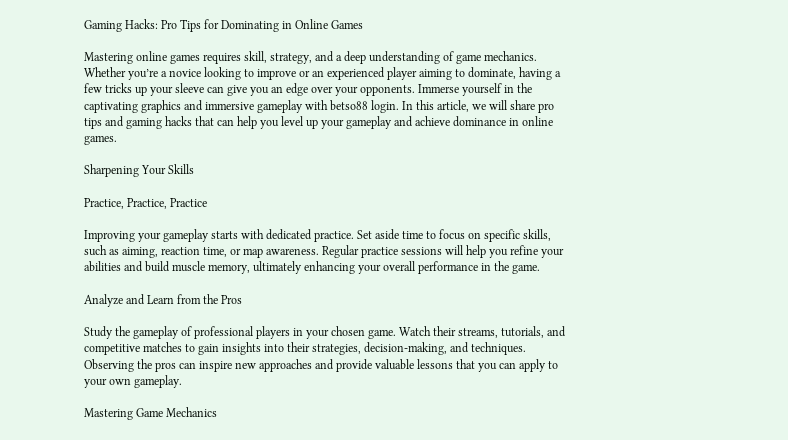Gaming Hacks: Pro Tips for Dominating in Online Games

Mastering online games requires skill, strategy, and a deep understanding of game mechanics. Whether you’re a novice looking to improve or an experienced player aiming to dominate, having a few tricks up your sleeve can give you an edge over your opponents. Immerse yourself in the captivating graphics and immersive gameplay with betso88 login. In this article, we will share pro tips and gaming hacks that can help you level up your gameplay and achieve dominance in online games.

Sharpening Your Skills

Practice, Practice, Practice

Improving your gameplay starts with dedicated practice. Set aside time to focus on specific skills, such as aiming, reaction time, or map awareness. Regular practice sessions will help you refine your abilities and build muscle memory, ultimately enhancing your overall performance in the game.

Analyze and Learn from the Pros

Study the gameplay of professional players in your chosen game. Watch their streams, tutorials, and competitive matches to gain insights into their strategies, decision-making, and techniques. Observing the pros can inspire new approaches and provide valuable lessons that you can apply to your own gameplay.

Mastering Game Mechanics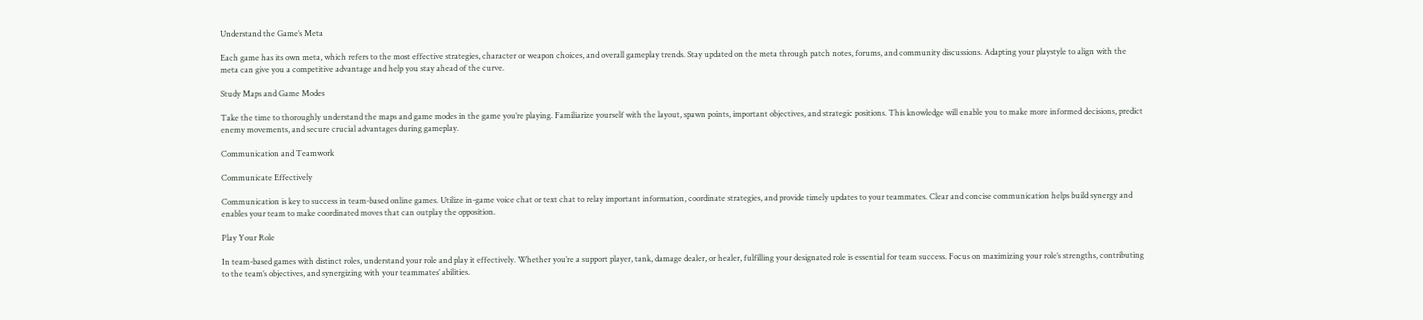Understand the Game’s Meta

Each game has its own meta, which refers to the most effective strategies, character or weapon choices, and overall gameplay trends. Stay updated on the meta through patch notes, forums, and community discussions. Adapting your playstyle to align with the meta can give you a competitive advantage and help you stay ahead of the curve.

Study Maps and Game Modes

Take the time to thoroughly understand the maps and game modes in the game you’re playing. Familiarize yourself with the layout, spawn points, important objectives, and strategic positions. This knowledge will enable you to make more informed decisions, predict enemy movements, and secure crucial advantages during gameplay.

Communication and Teamwork

Communicate Effectively

Communication is key to success in team-based online games. Utilize in-game voice chat or text chat to relay important information, coordinate strategies, and provide timely updates to your teammates. Clear and concise communication helps build synergy and enables your team to make coordinated moves that can outplay the opposition.

Play Your Role

In team-based games with distinct roles, understand your role and play it effectively. Whether you’re a support player, tank, damage dealer, or healer, fulfilling your designated role is essential for team success. Focus on maximizing your role’s strengths, contributing to the team’s objectives, and synergizing with your teammates’ abilities.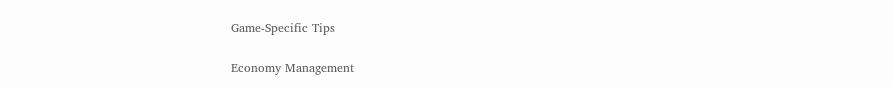Game-Specific Tips

Economy Management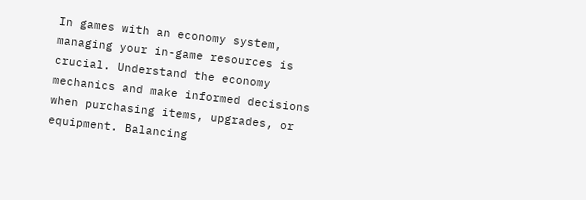In games with an economy system, managing your in-game resources is crucial. Understand the economy mechanics and make informed decisions when purchasing items, upgrades, or equipment. Balancing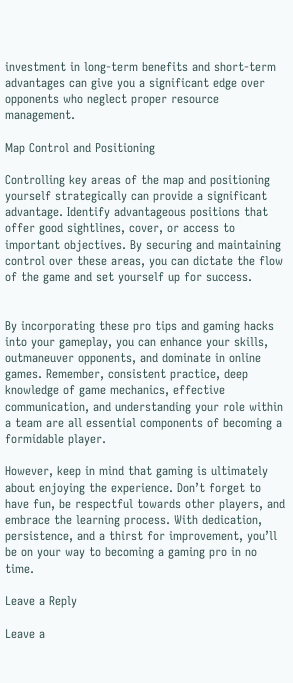investment in long-term benefits and short-term advantages can give you a significant edge over opponents who neglect proper resource management.

Map Control and Positioning

Controlling key areas of the map and positioning yourself strategically can provide a significant advantage. Identify advantageous positions that offer good sightlines, cover, or access to important objectives. By securing and maintaining control over these areas, you can dictate the flow of the game and set yourself up for success.


By incorporating these pro tips and gaming hacks into your gameplay, you can enhance your skills, outmaneuver opponents, and dominate in online games. Remember, consistent practice, deep knowledge of game mechanics, effective communication, and understanding your role within a team are all essential components of becoming a formidable player.

However, keep in mind that gaming is ultimately about enjoying the experience. Don’t forget to have fun, be respectful towards other players, and embrace the learning process. With dedication, persistence, and a thirst for improvement, you’ll be on your way to becoming a gaming pro in no time.

Leave a Reply

Leave a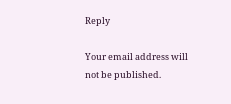Reply

Your email address will not be published.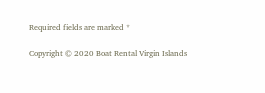Required fields are marked *

Copyright © 2020 Boat Rental Virgin Islands